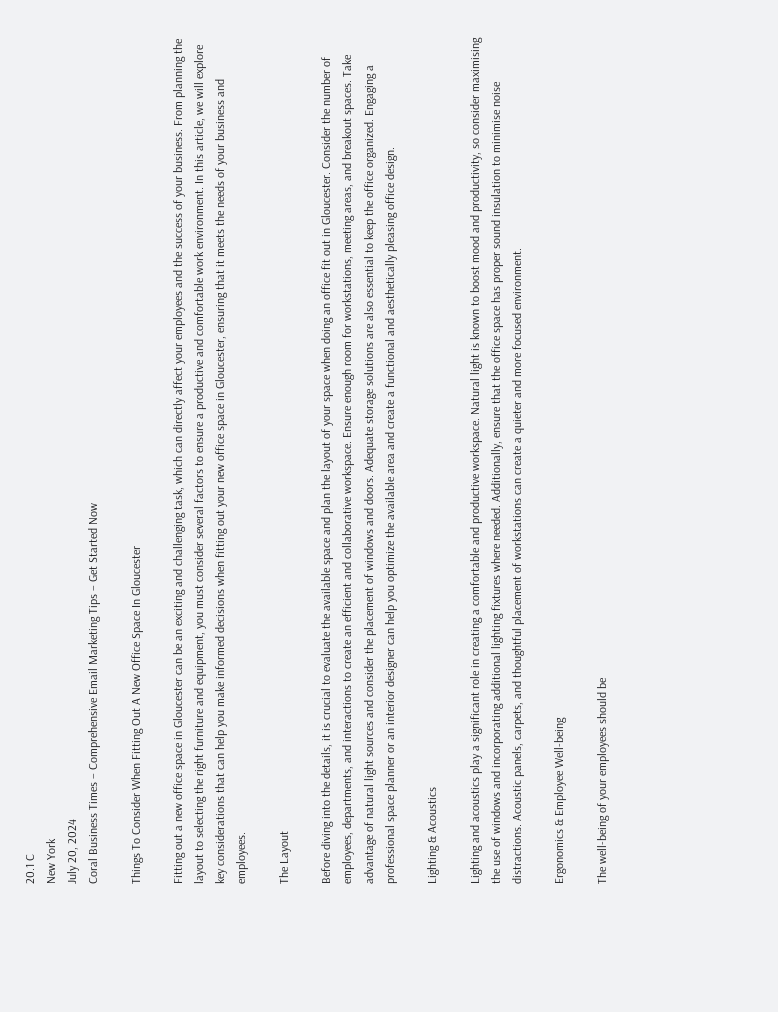20.1 C
New York
July 20, 2024
Coral Business Times – Comprehensive Email Marketing Tips – Get Started Now

Things To Consider When Fitting Out A New Office Space In Gloucester

Fitting out a new office space in Gloucester can be an exciting and challenging task, which can directly affect your employees and the success of your business. From planning the layout to selecting the right furniture and equipment, you must consider several factors to ensure a productive and comfortable work environment. In this article, we will explore key considerations that can help you make informed decisions when fitting out your new office space in Gloucester, ensuring that it meets the needs of your business and employees.

The Layout

Before diving into the details, it is crucial to evaluate the available space and plan the layout of your space when doing an office fit out in Gloucester. Consider the number of employees, departments, and interactions to create an efficient and collaborative workspace. Ensure enough room for workstations, meeting areas, and breakout spaces. Take advantage of natural light sources and consider the placement of windows and doors. Adequate storage solutions are also essential to keep the office organized. Engaging a professional space planner or an interior designer can help you optimize the available area and create a functional and aesthetically pleasing office design.

Lighting & Acoustics

Lighting and acoustics play a significant role in creating a comfortable and productive workspace. Natural light is known to boost mood and productivity, so consider maximising the use of windows and incorporating additional lighting fixtures where needed. Additionally, ensure that the office space has proper sound insulation to minimise noise distractions. Acoustic panels, carpets, and thoughtful placement of workstations can create a quieter and more focused environment.

Ergonomics & Employee Well-being

The well-being of your employees should be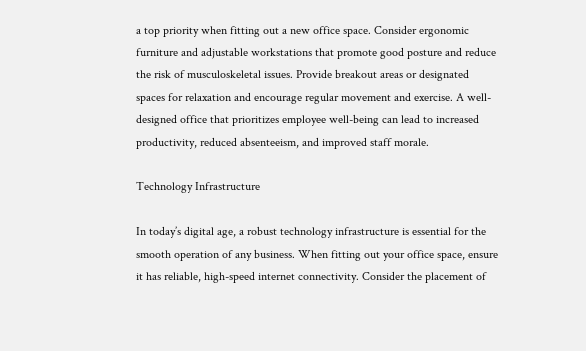a top priority when fitting out a new office space. Consider ergonomic furniture and adjustable workstations that promote good posture and reduce the risk of musculoskeletal issues. Provide breakout areas or designated spaces for relaxation and encourage regular movement and exercise. A well-designed office that prioritizes employee well-being can lead to increased productivity, reduced absenteeism, and improved staff morale.

Technology Infrastructure

In today’s digital age, a robust technology infrastructure is essential for the smooth operation of any business. When fitting out your office space, ensure it has reliable, high-speed internet connectivity. Consider the placement of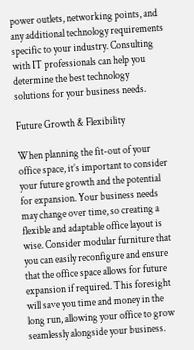power outlets, networking points, and any additional technology requirements specific to your industry. Consulting with IT professionals can help you determine the best technology solutions for your business needs.

Future Growth & Flexibility

When planning the fit-out of your office space, it’s important to consider your future growth and the potential for expansion. Your business needs may change over time, so creating a flexible and adaptable office layout is wise. Consider modular furniture that you can easily reconfigure and ensure that the office space allows for future expansion if required. This foresight will save you time and money in the long run, allowing your office to grow seamlessly alongside your business.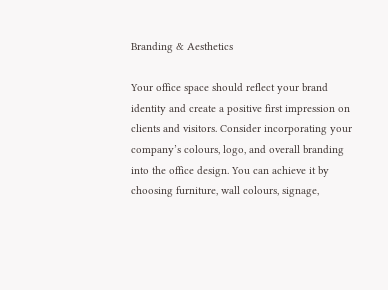Branding & Aesthetics

Your office space should reflect your brand identity and create a positive first impression on clients and visitors. Consider incorporating your company’s colours, logo, and overall branding into the office design. You can achieve it by choosing furniture, wall colours, signage,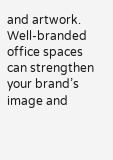and artwork. Well-branded office spaces can strengthen your brand’s image and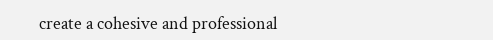create a cohesive and professional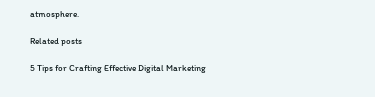atmosphere.

Related posts

5 Tips for Crafting Effective Digital Marketing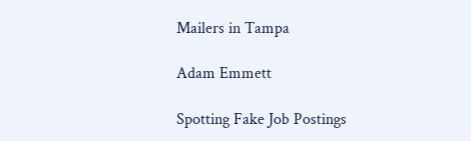Mailers in Tampa

Adam Emmett

Spotting Fake Job Postings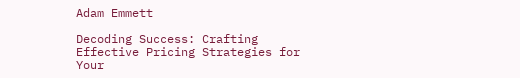Adam Emmett

Decoding Success: Crafting Effective Pricing Strategies for Your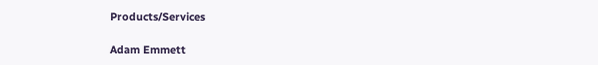Products/Services

Adam Emmett